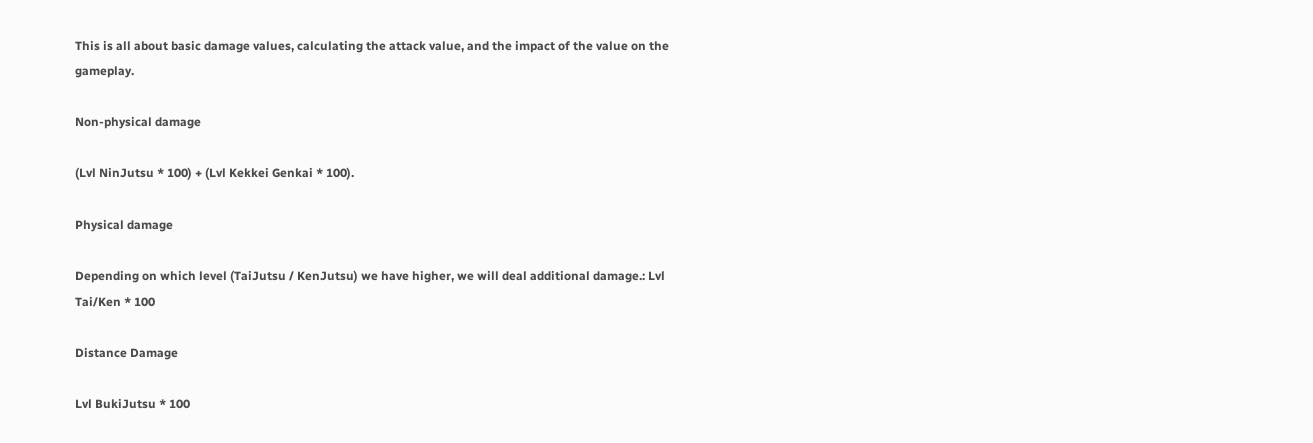This is all about basic damage values, calculating the attack value, and the impact of the value on the gameplay.

Non-physical damage

(Lvl NinJutsu * 100) + (Lvl Kekkei Genkai * 100).

Physical damage

Depending on which level (TaiJutsu / KenJutsu) we have higher, we will deal additional damage.: Lvl Tai/Ken * 100

Distance Damage

Lvl BukiJutsu * 100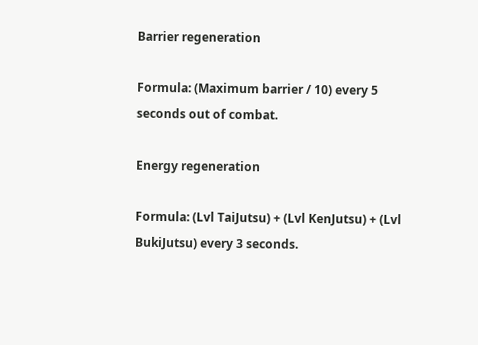Barrier regeneration

Formula: (Maximum barrier / 10) every 5 seconds out of combat.

Energy regeneration

Formula: (Lvl TaiJutsu) + (Lvl KenJutsu) + (Lvl BukiJutsu) every 3 seconds.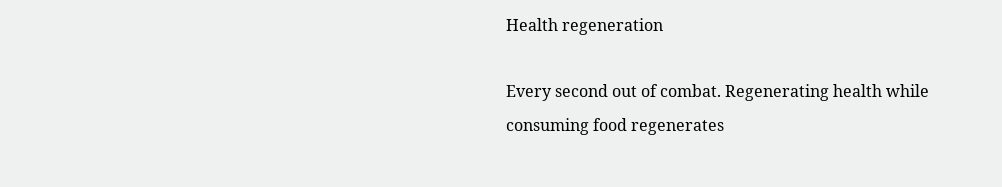Health regeneration

Every second out of combat. Regenerating health while consuming food regenerates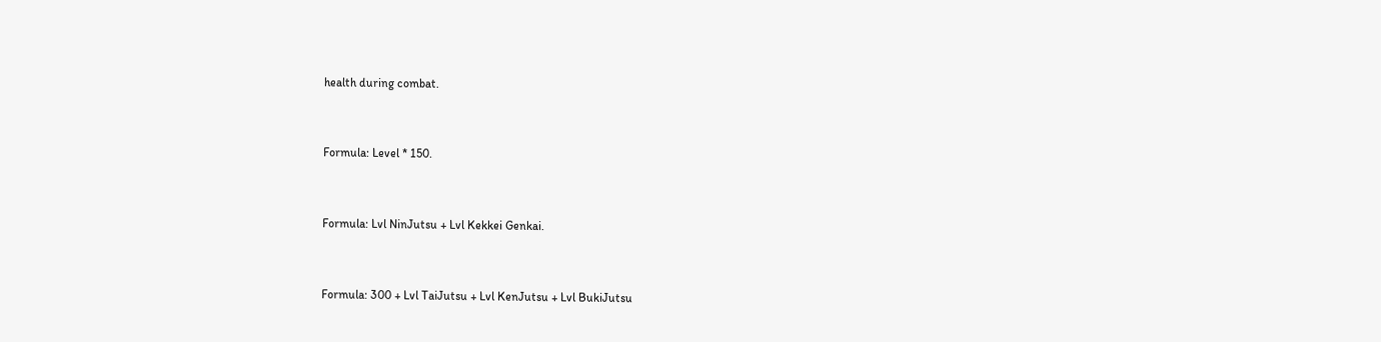health during combat.


Formula: Level * 150.


Formula: Lvl NinJutsu + Lvl Kekkei Genkai.


Formula: 300 + Lvl TaiJutsu + Lvl KenJutsu + Lvl BukiJutsu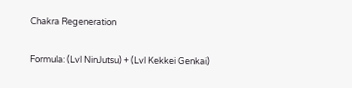Chakra Regeneration

Formula: (Lvl NinJutsu) + (Lvl Kekkei Genkai)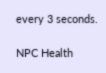every 3 seconds.

NPC Health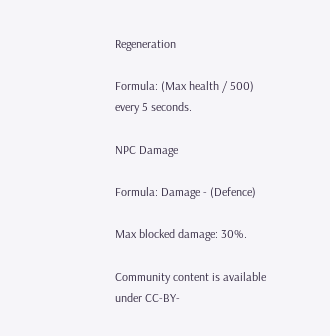Regeneration

Formula: (Max health / 500) every 5 seconds.

NPC Damage

Formula: Damage - (Defence)

Max blocked damage: 30%.

Community content is available under CC-BY-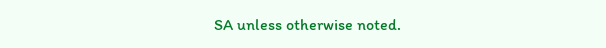SA unless otherwise noted.